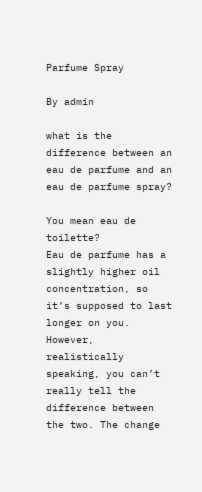Parfume Spray

By admin

what is the difference between an eau de parfume and an eau de parfume spray?

You mean eau de toilette?
Eau de parfume has a slightly higher oil concentration, so it’s supposed to last longer on you.
However, realistically speaking, you can’t really tell the difference between the two. The change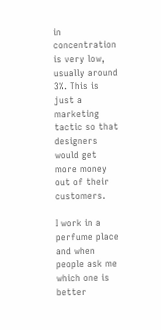in concentration is very low, usually around 3%. This is just a marketing tactic so that designers would get more money out of their customers.

I work in a perfume place and when people ask me which one is better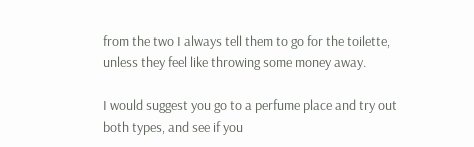from the two I always tell them to go for the toilette, unless they feel like throwing some money away.

I would suggest you go to a perfume place and try out both types, and see if you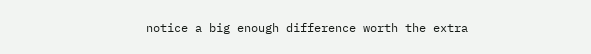notice a big enough difference worth the extra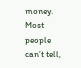money. Most people can’t tell,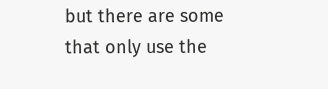but there are some that only use the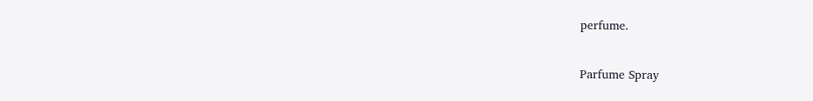perfume.

Parfume Spray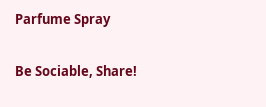Parfume Spray

Be Sociable, Share!